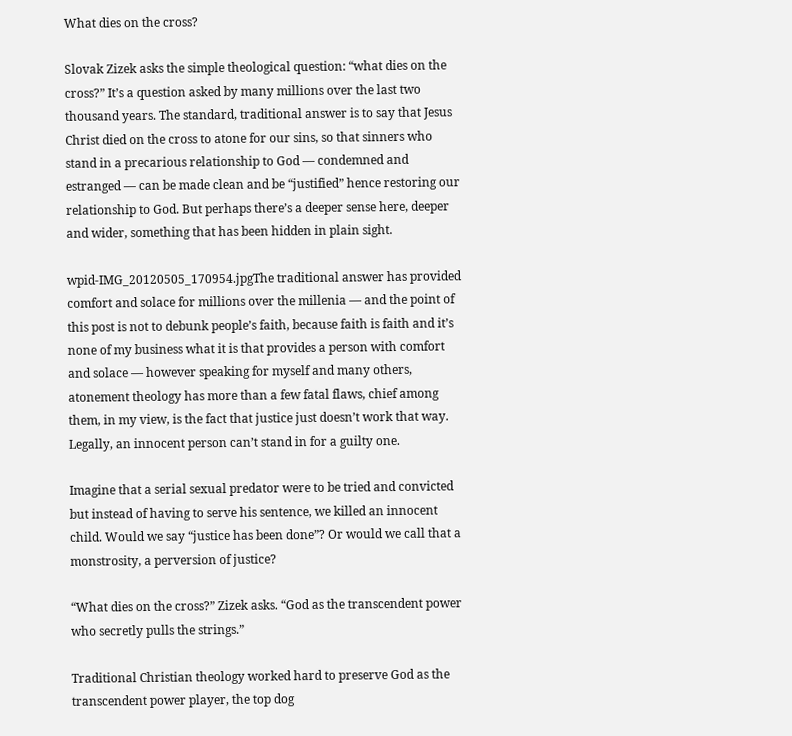What dies on the cross?

Slovak Zizek asks the simple theological question: “what dies on the cross?” It’s a question asked by many millions over the last two thousand years. The standard, traditional answer is to say that Jesus Christ died on the cross to atone for our sins, so that sinners who stand in a precarious relationship to God — condemned and estranged — can be made clean and be “justified” hence restoring our relationship to God. But perhaps there’s a deeper sense here, deeper and wider, something that has been hidden in plain sight.

wpid-IMG_20120505_170954.jpgThe traditional answer has provided comfort and solace for millions over the millenia — and the point of this post is not to debunk people’s faith, because faith is faith and it’s none of my business what it is that provides a person with comfort and solace — however speaking for myself and many others, atonement theology has more than a few fatal flaws, chief among them, in my view, is the fact that justice just doesn’t work that way. Legally, an innocent person can’t stand in for a guilty one.

Imagine that a serial sexual predator were to be tried and convicted but instead of having to serve his sentence, we killed an innocent child. Would we say “justice has been done”? Or would we call that a monstrosity, a perversion of justice?

“What dies on the cross?” Zizek asks. “God as the transcendent power who secretly pulls the strings.”

Traditional Christian theology worked hard to preserve God as the transcendent power player, the top dog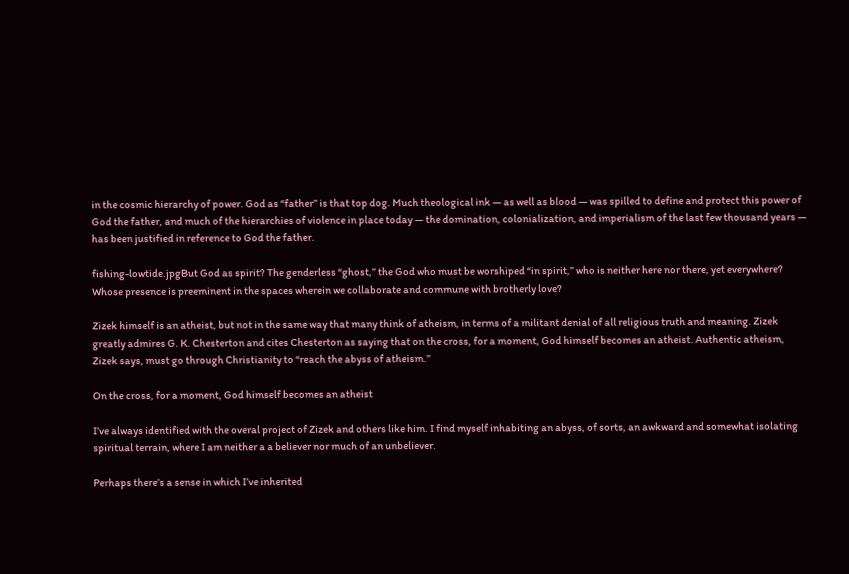in the cosmic hierarchy of power. God as “father” is that top dog. Much theological ink — as well as blood — was spilled to define and protect this power of God the father, and much of the hierarchies of violence in place today — the domination, colonialization, and imperialism of the last few thousand years — has been justified in reference to God the father.

fishing-lowtide.jpgBut God as spirit? The genderless “ghost,” the God who must be worshiped “in spirit,” who is neither here nor there, yet everywhere? Whose presence is preeminent in the spaces wherein we collaborate and commune with brotherly love?

Zizek himself is an atheist, but not in the same way that many think of atheism, in terms of a militant denial of all religious truth and meaning. Zizek greatly admires G. K. Chesterton and cites Chesterton as saying that on the cross, for a moment, God himself becomes an atheist. Authentic atheism, Zizek says, must go through Christianity to “reach the abyss of atheism.”

On the cross, for a moment, God himself becomes an atheist

I’ve always identified with the overal project of Zizek and others like him. I find myself inhabiting an abyss, of sorts, an awkward and somewhat isolating spiritual terrain, where I am neither a a believer nor much of an unbeliever.

Perhaps there’s a sense in which I’ve inherited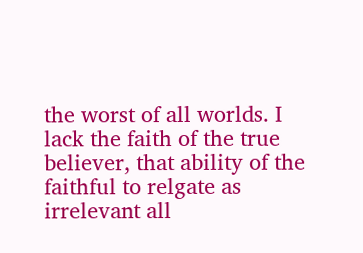the worst of all worlds. I lack the faith of the true believer, that ability of the faithful to relgate as irrelevant all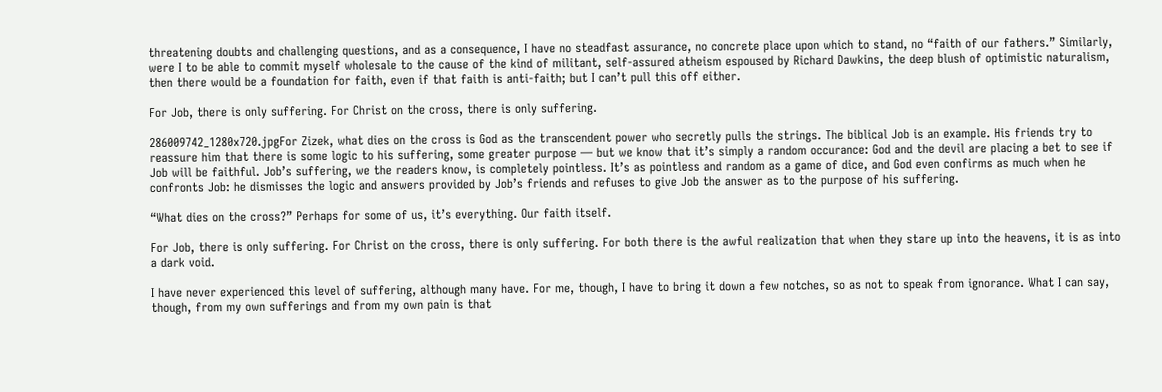threatening doubts and challenging questions, and as a consequence, I have no steadfast assurance, no concrete place upon which to stand, no “faith of our fathers.” Similarly, were I to be able to commit myself wholesale to the cause of the kind of militant, self-assured atheism espoused by Richard Dawkins, the deep blush of optimistic naturalism, then there would be a foundation for faith, even if that faith is anti-faith; but I can’t pull this off either.

For Job, there is only suffering. For Christ on the cross, there is only suffering.

286009742_1280x720.jpgFor Zizek, what dies on the cross is God as the transcendent power who secretly pulls the strings. The biblical Job is an example. His friends try to reassure him that there is some logic to his suffering, some greater purpose — but we know that it’s simply a random occurance: God and the devil are placing a bet to see if Job will be faithful. Job’s suffering, we the readers know, is completely pointless. It’s as pointless and random as a game of dice, and God even confirms as much when he confronts Job: he dismisses the logic and answers provided by Job’s friends and refuses to give Job the answer as to the purpose of his suffering.

“What dies on the cross?” Perhaps for some of us, it’s everything. Our faith itself.

For Job, there is only suffering. For Christ on the cross, there is only suffering. For both there is the awful realization that when they stare up into the heavens, it is as into a dark void.

I have never experienced this level of suffering, although many have. For me, though, I have to bring it down a few notches, so as not to speak from ignorance. What I can say, though, from my own sufferings and from my own pain is that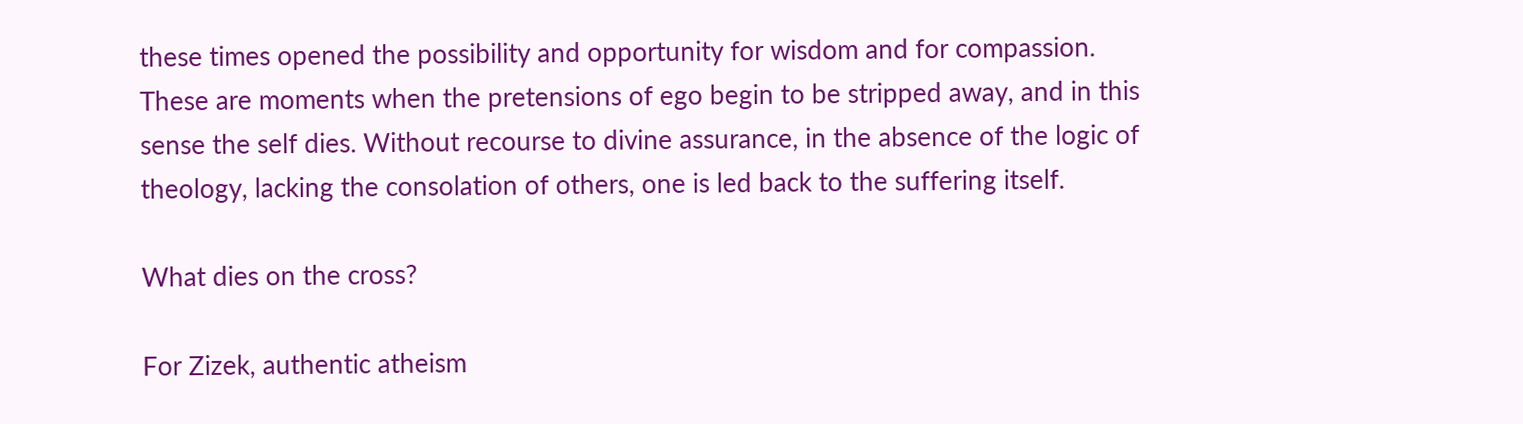these times opened the possibility and opportunity for wisdom and for compassion. These are moments when the pretensions of ego begin to be stripped away, and in this sense the self dies. Without recourse to divine assurance, in the absence of the logic of theology, lacking the consolation of others, one is led back to the suffering itself.

What dies on the cross?

For Zizek, authentic atheism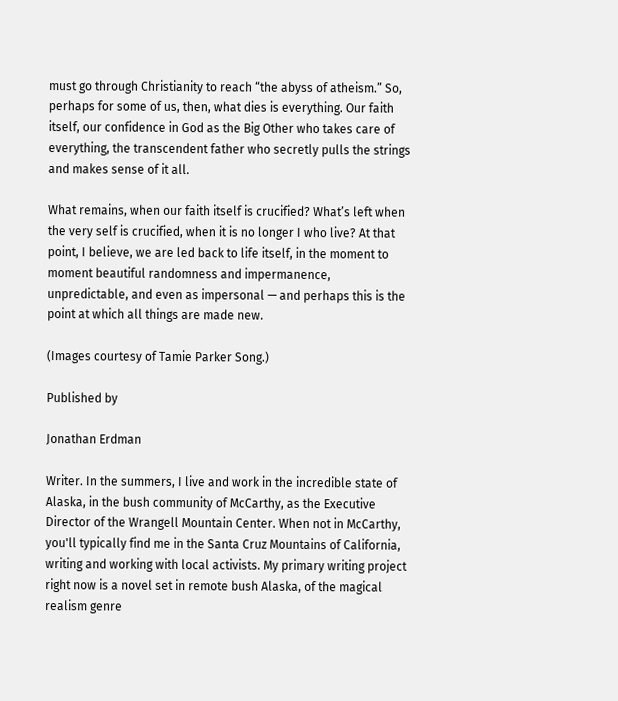must go through Christianity to reach “the abyss of atheism.” So, perhaps for some of us, then, what dies is everything. Our faith itself, our confidence in God as the Big Other who takes care of everything, the transcendent father who secretly pulls the strings and makes sense of it all.

What remains, when our faith itself is crucified? What’s left when the very self is crucified, when it is no longer I who live? At that point, I believe, we are led back to life itself, in the moment to moment beautiful randomness and impermanence, unpredictable, and even as impersonal — and perhaps this is the point at which all things are made new.

(Images courtesy of Tamie Parker Song.)

Published by

Jonathan Erdman

Writer. In the summers, I live and work in the incredible state of Alaska, in the bush community of McCarthy, as the Executive Director of the Wrangell Mountain Center. When not in McCarthy, you'll typically find me in the Santa Cruz Mountains of California, writing and working with local activists. My primary writing project right now is a novel set in remote bush Alaska, of the magical realism genre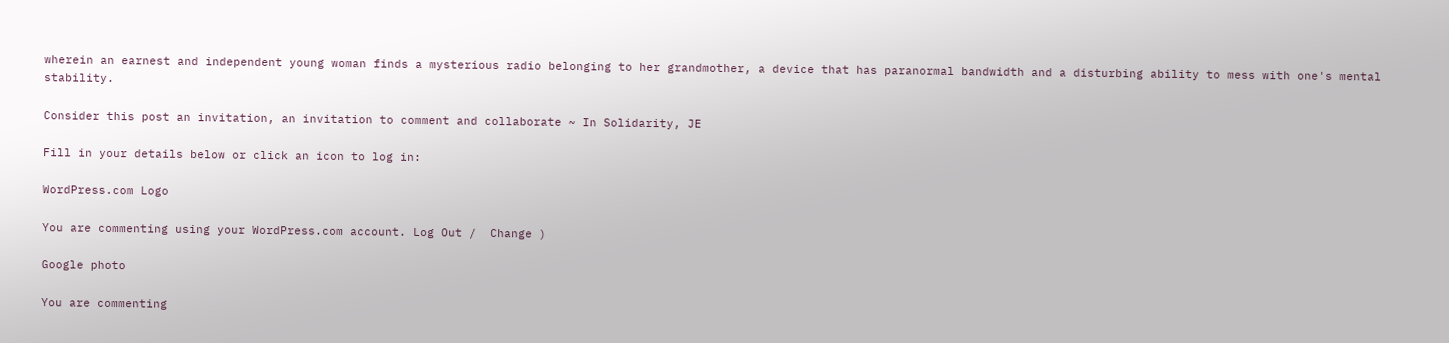wherein an earnest and independent young woman finds a mysterious radio belonging to her grandmother, a device that has paranormal bandwidth and a disturbing ability to mess with one's mental stability.

Consider this post an invitation, an invitation to comment and collaborate ~ In Solidarity, JE

Fill in your details below or click an icon to log in:

WordPress.com Logo

You are commenting using your WordPress.com account. Log Out /  Change )

Google photo

You are commenting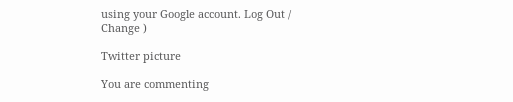using your Google account. Log Out /  Change )

Twitter picture

You are commenting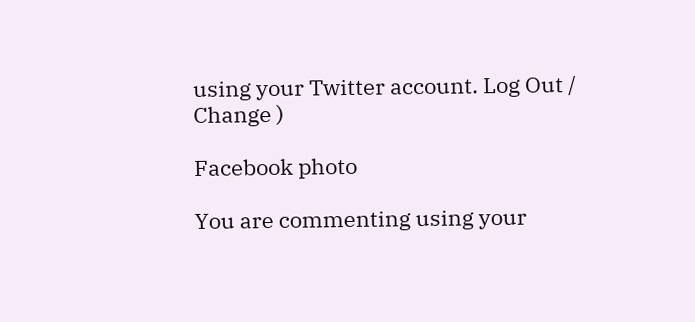using your Twitter account. Log Out /  Change )

Facebook photo

You are commenting using your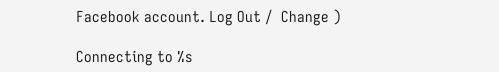Facebook account. Log Out /  Change )

Connecting to %s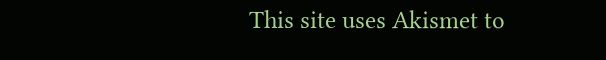This site uses Akismet to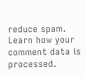reduce spam. Learn how your comment data is processed.